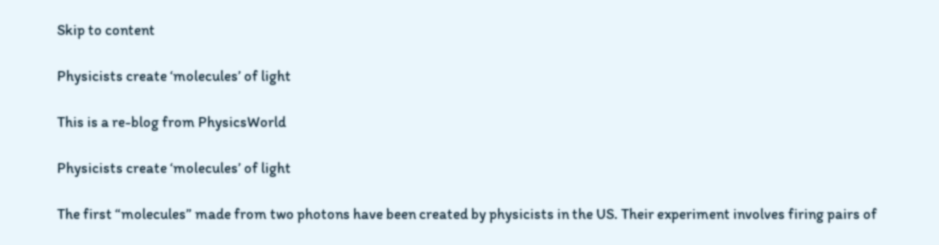Skip to content

Physicists create ‘molecules’ of light

This is a re-blog from PhysicsWorld

Physicists create ‘molecules’ of light

The first “molecules” made from two photons have been created by physicists in the US. Their experiment involves firing pairs of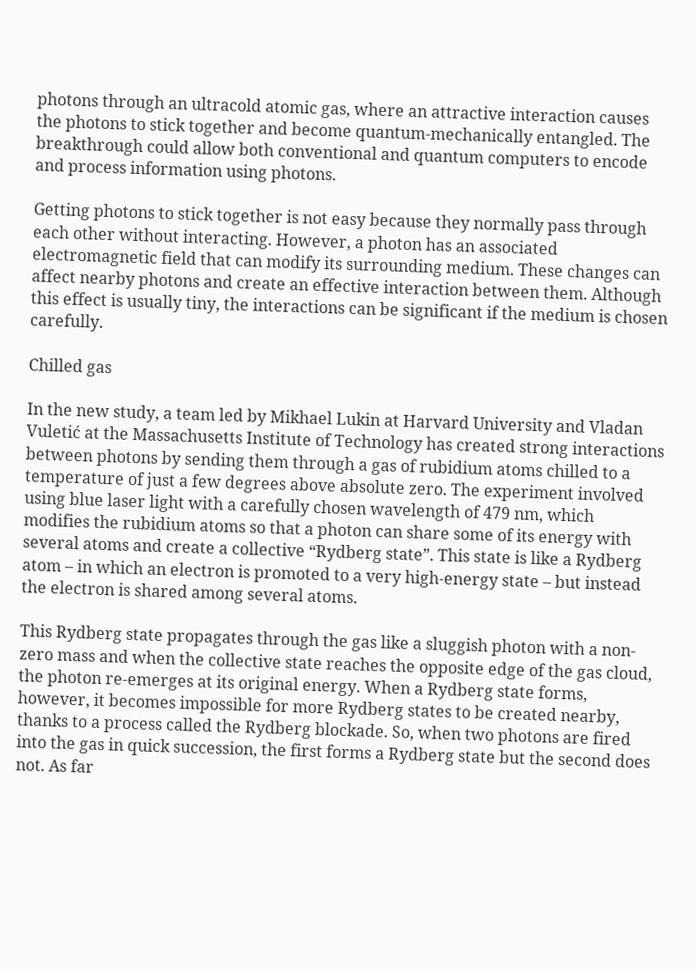photons through an ultracold atomic gas, where an attractive interaction causes the photons to stick together and become quantum-mechanically entangled. The breakthrough could allow both conventional and quantum computers to encode and process information using photons.

Getting photons to stick together is not easy because they normally pass through each other without interacting. However, a photon has an associated electromagnetic field that can modify its surrounding medium. These changes can affect nearby photons and create an effective interaction between them. Although this effect is usually tiny, the interactions can be significant if the medium is chosen carefully.

Chilled gas

In the new study, a team led by Mikhael Lukin at Harvard University and Vladan Vuletić at the Massachusetts Institute of Technology has created strong interactions between photons by sending them through a gas of rubidium atoms chilled to a temperature of just a few degrees above absolute zero. The experiment involved using blue laser light with a carefully chosen wavelength of 479 nm, which modifies the rubidium atoms so that a photon can share some of its energy with several atoms and create a collective “Rydberg state”. This state is like a Rydberg atom – in which an electron is promoted to a very high-energy state – but instead the electron is shared among several atoms.

This Rydberg state propagates through the gas like a sluggish photon with a non-zero mass and when the collective state reaches the opposite edge of the gas cloud, the photon re-emerges at its original energy. When a Rydberg state forms, however, it becomes impossible for more Rydberg states to be created nearby, thanks to a process called the Rydberg blockade. So, when two photons are fired into the gas in quick succession, the first forms a Rydberg state but the second does not. As far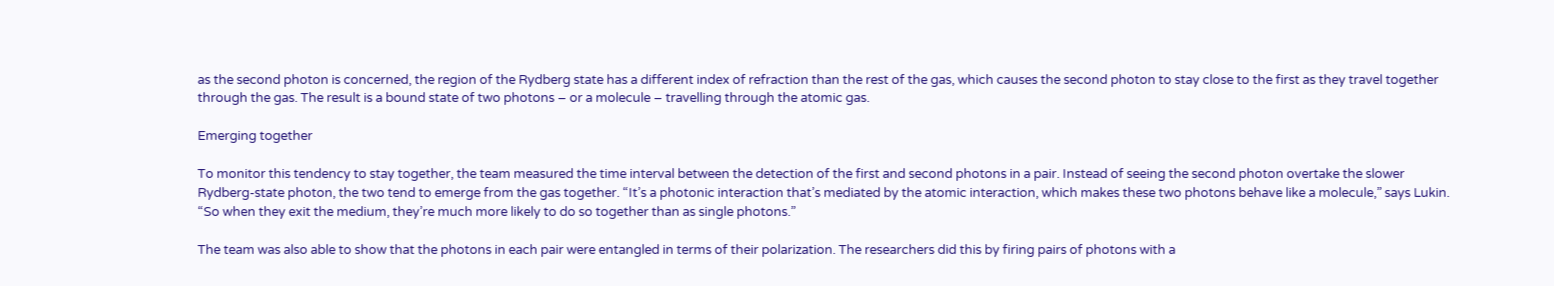as the second photon is concerned, the region of the Rydberg state has a different index of refraction than the rest of the gas, which causes the second photon to stay close to the first as they travel together through the gas. The result is a bound state of two photons – or a molecule – travelling through the atomic gas.

Emerging together

To monitor this tendency to stay together, the team measured the time interval between the detection of the first and second photons in a pair. Instead of seeing the second photon overtake the slower Rydberg-state photon, the two tend to emerge from the gas together. “It’s a photonic interaction that’s mediated by the atomic interaction, which makes these two photons behave like a molecule,” says Lukin. “So when they exit the medium, they’re much more likely to do so together than as single photons.”

The team was also able to show that the photons in each pair were entangled in terms of their polarization. The researchers did this by firing pairs of photons with a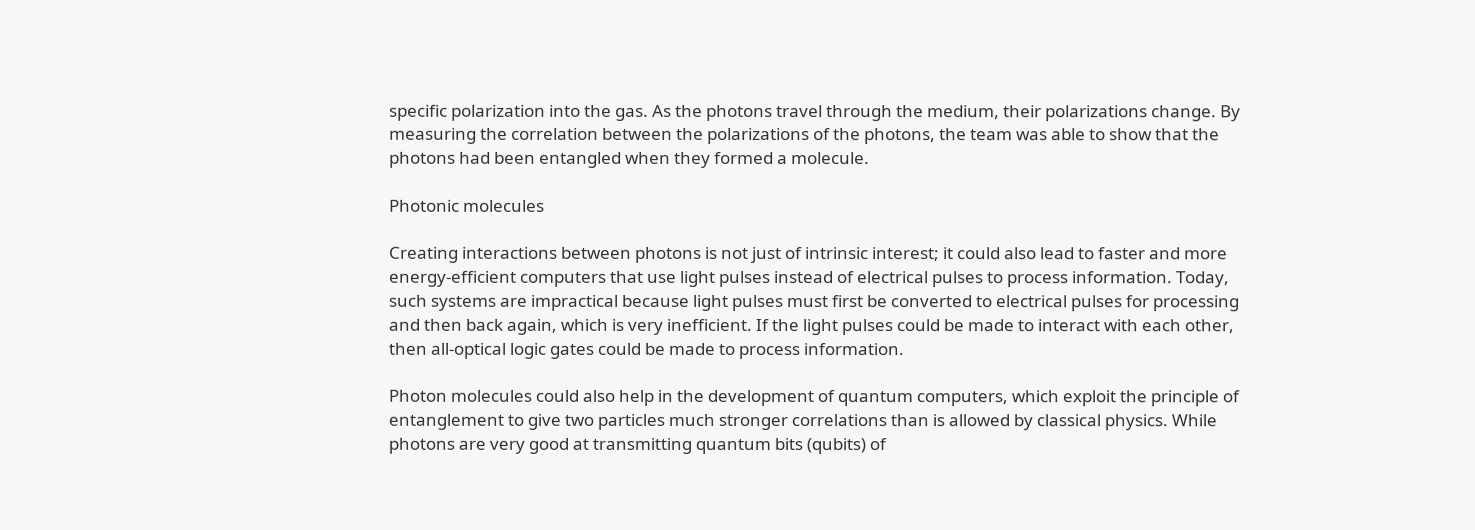specific polarization into the gas. As the photons travel through the medium, their polarizations change. By measuring the correlation between the polarizations of the photons, the team was able to show that the photons had been entangled when they formed a molecule.

Photonic molecules

Creating interactions between photons is not just of intrinsic interest; it could also lead to faster and more energy-efficient computers that use light pulses instead of electrical pulses to process information. Today, such systems are impractical because light pulses must first be converted to electrical pulses for processing and then back again, which is very inefficient. If the light pulses could be made to interact with each other, then all-optical logic gates could be made to process information.

Photon molecules could also help in the development of quantum computers, which exploit the principle of entanglement to give two particles much stronger correlations than is allowed by classical physics. While photons are very good at transmitting quantum bits (qubits) of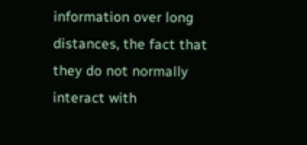information over long distances, the fact that they do not normally interact with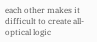each other makes it difficult to create all-optical logic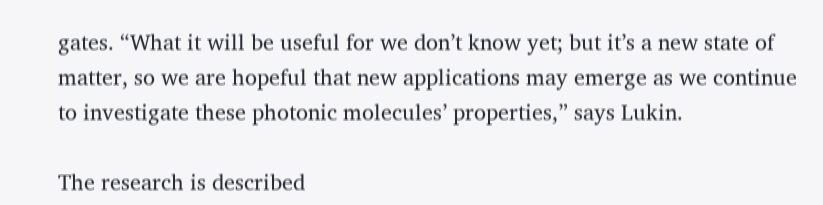gates. “What it will be useful for we don’t know yet; but it’s a new state of matter, so we are hopeful that new applications may emerge as we continue to investigate these photonic molecules’ properties,” says Lukin.

The research is described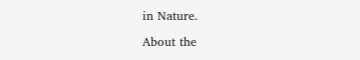in Nature.

About the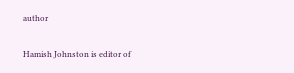author

Hamish Johnston is editor of